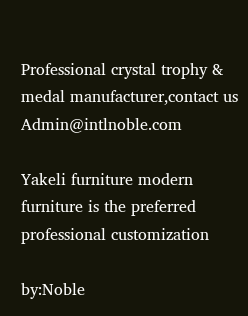Professional crystal trophy & medal manufacturer,contact us Admin@intlnoble.com

Yakeli furniture modern furniture is the preferred professional customization

by:Noble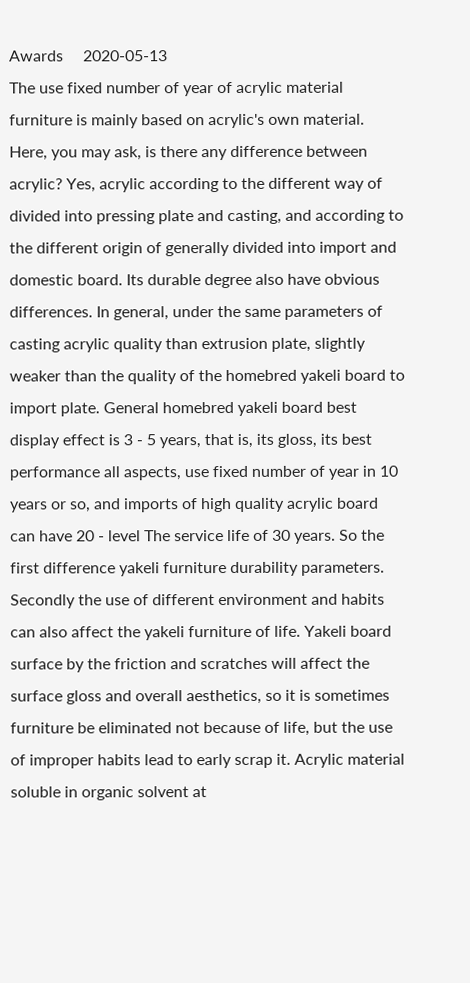Awards     2020-05-13
The use fixed number of year of acrylic material furniture is mainly based on acrylic's own material. Here, you may ask, is there any difference between acrylic? Yes, acrylic according to the different way of divided into pressing plate and casting, and according to the different origin of generally divided into import and domestic board. Its durable degree also have obvious differences. In general, under the same parameters of casting acrylic quality than extrusion plate, slightly weaker than the quality of the homebred yakeli board to import plate. General homebred yakeli board best display effect is 3 - 5 years, that is, its gloss, its best performance all aspects, use fixed number of year in 10 years or so, and imports of high quality acrylic board can have 20 - level The service life of 30 years. So the first difference yakeli furniture durability parameters. Secondly the use of different environment and habits can also affect the yakeli furniture of life. Yakeli board surface by the friction and scratches will affect the surface gloss and overall aesthetics, so it is sometimes furniture be eliminated not because of life, but the use of improper habits lead to early scrap it. Acrylic material soluble in organic solvent at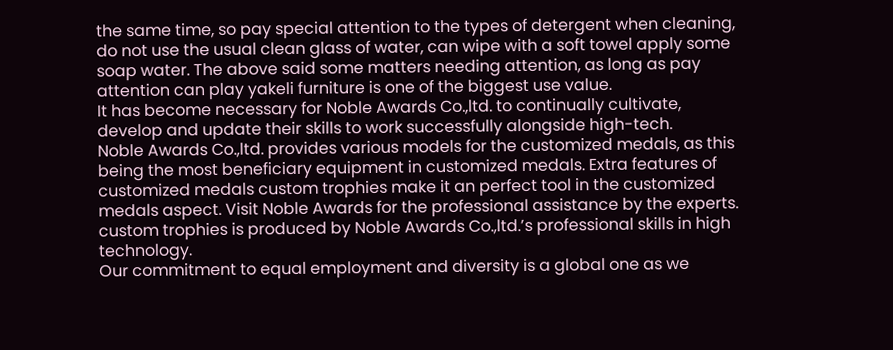the same time, so pay special attention to the types of detergent when cleaning, do not use the usual clean glass of water, can wipe with a soft towel apply some soap water. The above said some matters needing attention, as long as pay attention can play yakeli furniture is one of the biggest use value.
It has become necessary for Noble Awards Co.,ltd. to continually cultivate, develop and update their skills to work successfully alongside high-tech.
Noble Awards Co.,ltd. provides various models for the customized medals, as this being the most beneficiary equipment in customized medals. Extra features of customized medals custom trophies make it an perfect tool in the customized medals aspect. Visit Noble Awards for the professional assistance by the experts.
custom trophies is produced by Noble Awards Co.,ltd.’s professional skills in high technology.
Our commitment to equal employment and diversity is a global one as we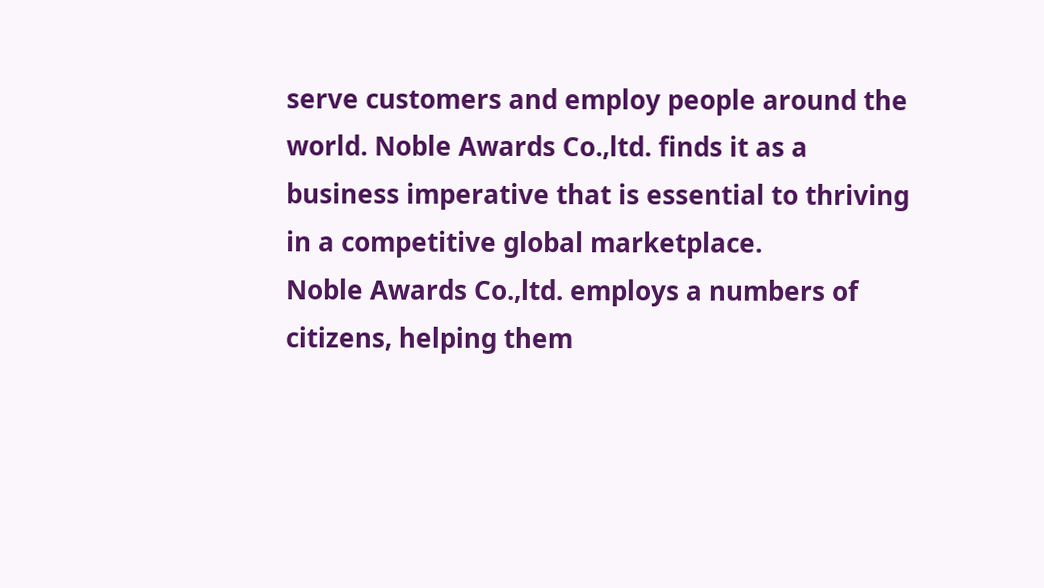serve customers and employ people around the world. Noble Awards Co.,ltd. finds it as a business imperative that is essential to thriving in a competitive global marketplace.
Noble Awards Co.,ltd. employs a numbers of citizens, helping them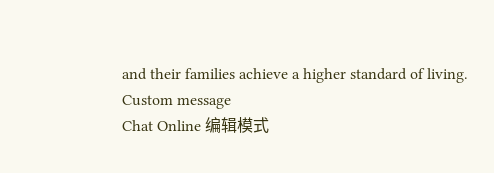and their families achieve a higher standard of living.
Custom message
Chat Online 编辑模式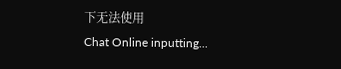下无法使用
Chat Online inputting...